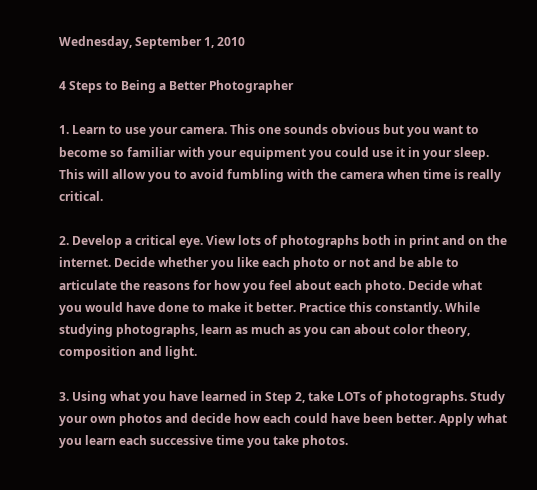Wednesday, September 1, 2010

4 Steps to Being a Better Photographer

1. Learn to use your camera. This one sounds obvious but you want to become so familiar with your equipment you could use it in your sleep. This will allow you to avoid fumbling with the camera when time is really critical.

2. Develop a critical eye. View lots of photographs both in print and on the internet. Decide whether you like each photo or not and be able to articulate the reasons for how you feel about each photo. Decide what you would have done to make it better. Practice this constantly. While studying photographs, learn as much as you can about color theory, composition and light.

3. Using what you have learned in Step 2, take LOTs of photographs. Study your own photos and decide how each could have been better. Apply what you learn each successive time you take photos.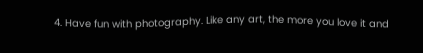4. Have fun with photography. Like any art, the more you love it and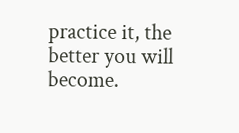practice it, the better you will become.